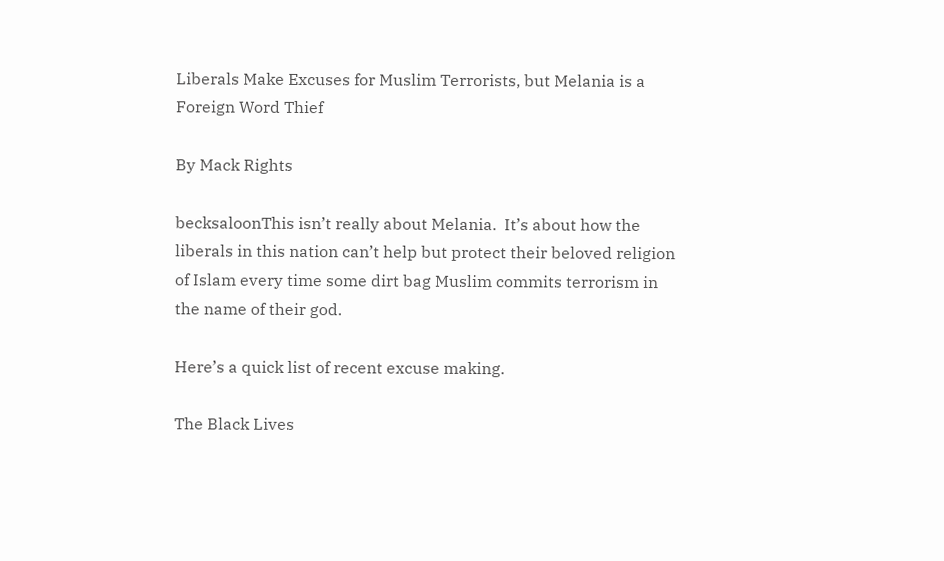Liberals Make Excuses for Muslim Terrorists, but Melania is a Foreign Word Thief

By Mack Rights

becksaloonThis isn’t really about Melania.  It’s about how the liberals in this nation can’t help but protect their beloved religion of Islam every time some dirt bag Muslim commits terrorism in the name of their god.

Here’s a quick list of recent excuse making.

The Black Lives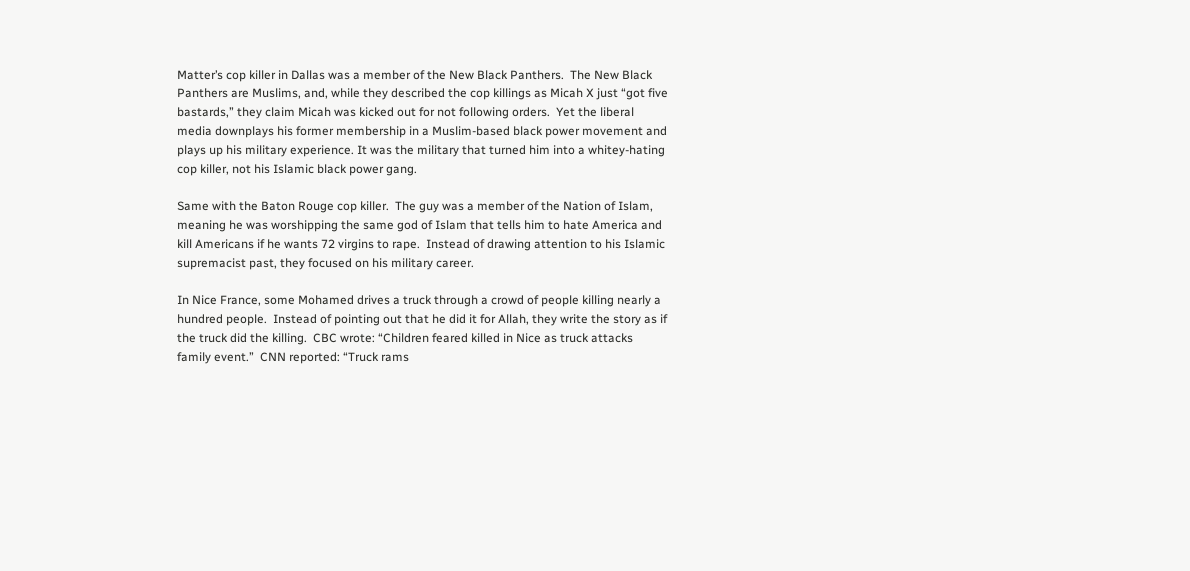Matter’s cop killer in Dallas was a member of the New Black Panthers.  The New Black Panthers are Muslims, and, while they described the cop killings as Micah X just “got five bastards,” they claim Micah was kicked out for not following orders.  Yet the liberal media downplays his former membership in a Muslim-based black power movement and plays up his military experience. It was the military that turned him into a whitey-hating cop killer, not his Islamic black power gang.

Same with the Baton Rouge cop killer.  The guy was a member of the Nation of Islam, meaning he was worshipping the same god of Islam that tells him to hate America and kill Americans if he wants 72 virgins to rape.  Instead of drawing attention to his Islamic supremacist past, they focused on his military career.

In Nice France, some Mohamed drives a truck through a crowd of people killing nearly a hundred people.  Instead of pointing out that he did it for Allah, they write the story as if the truck did the killing.  CBC wrote: “Children feared killed in Nice as truck attacks family event.”  CNN reported: “Truck rams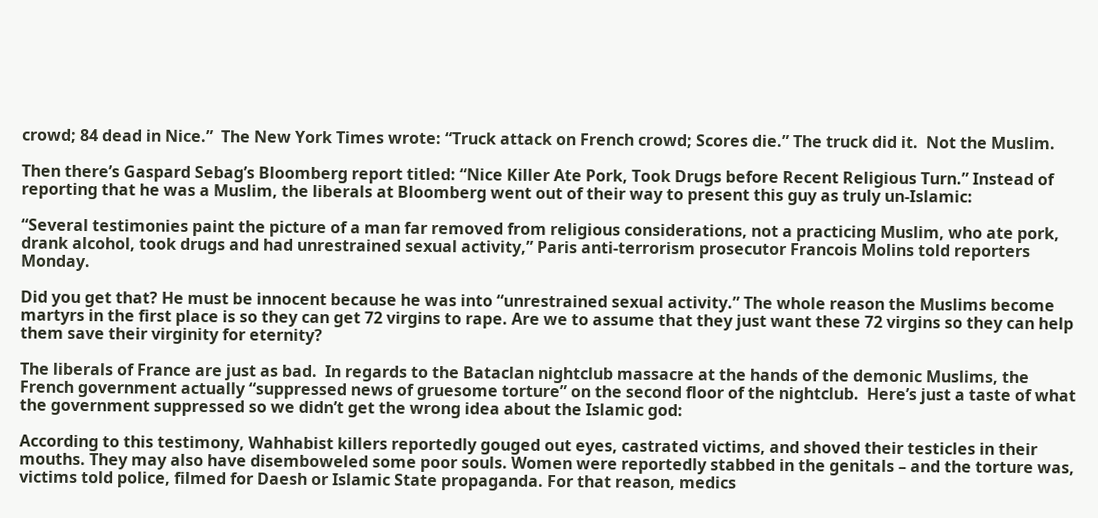crowd; 84 dead in Nice.”  The New York Times wrote: “Truck attack on French crowd; Scores die.” The truck did it.  Not the Muslim.

Then there’s Gaspard Sebag’s Bloomberg report titled: “Nice Killer Ate Pork, Took Drugs before Recent Religious Turn.” Instead of reporting that he was a Muslim, the liberals at Bloomberg went out of their way to present this guy as truly un-Islamic:

“Several testimonies paint the picture of a man far removed from religious considerations, not a practicing Muslim, who ate pork, drank alcohol, took drugs and had unrestrained sexual activity,” Paris anti-terrorism prosecutor Francois Molins told reporters Monday.

Did you get that? He must be innocent because he was into “unrestrained sexual activity.” The whole reason the Muslims become martyrs in the first place is so they can get 72 virgins to rape. Are we to assume that they just want these 72 virgins so they can help them save their virginity for eternity?

The liberals of France are just as bad.  In regards to the Bataclan nightclub massacre at the hands of the demonic Muslims, the French government actually “suppressed news of gruesome torture” on the second floor of the nightclub.  Here’s just a taste of what the government suppressed so we didn’t get the wrong idea about the Islamic god:

According to this testimony, Wahhabist killers reportedly gouged out eyes, castrated victims, and shoved their testicles in their mouths. They may also have disemboweled some poor souls. Women were reportedly stabbed in the genitals – and the torture was, victims told police, filmed for Daesh or Islamic State propaganda. For that reason, medics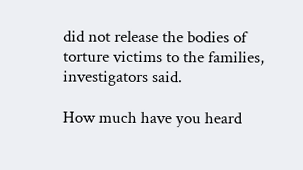did not release the bodies of torture victims to the families, investigators said.

How much have you heard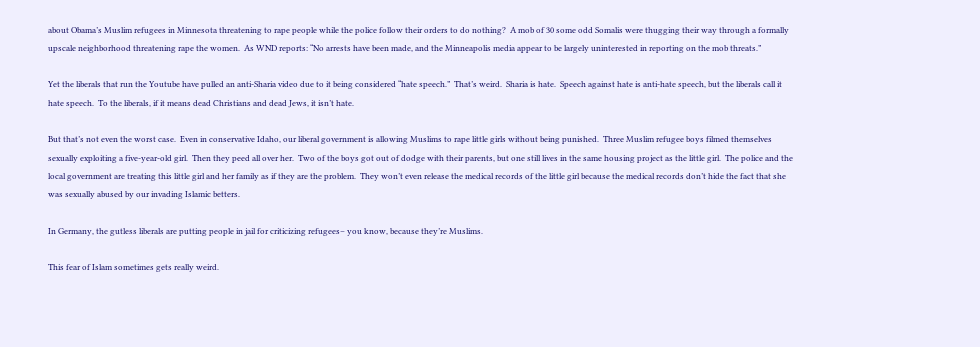about Obama’s Muslim refugees in Minnesota threatening to rape people while the police follow their orders to do nothing?  A mob of 30 some odd Somalis were thugging their way through a formally upscale neighborhood threatening rape the women.  As WND reports: “No arrests have been made, and the Minneapolis media appear to be largely uninterested in reporting on the mob threats.”

Yet the liberals that run the Youtube have pulled an anti-Sharia video due to it being considered “hate speech.”  That’s weird.  Sharia is hate.  Speech against hate is anti-hate speech, but the liberals call it hate speech.  To the liberals, if it means dead Christians and dead Jews, it isn’t hate.

But that’s not even the worst case.  Even in conservative Idaho, our liberal government is allowing Muslims to rape little girls without being punished.  Three Muslim refugee boys filmed themselves sexually exploiting a five-year-old girl.  Then they peed all over her.  Two of the boys got out of dodge with their parents, but one still lives in the same housing project as the little girl.  The police and the local government are treating this little girl and her family as if they are the problem.  They won’t even release the medical records of the little girl because the medical records don’t hide the fact that she was sexually abused by our invading Islamic betters.

In Germany, the gutless liberals are putting people in jail for criticizing refugees– you know, because they’re Muslims.

This fear of Islam sometimes gets really weird.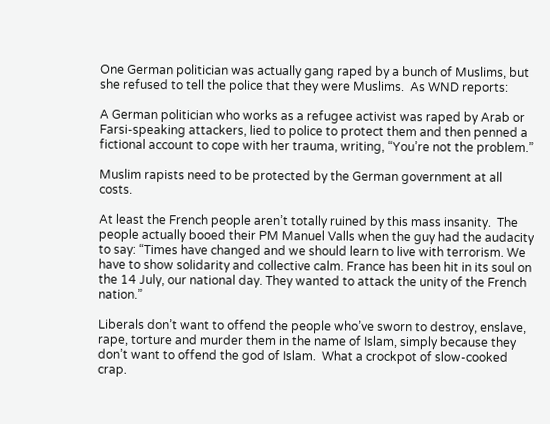One German politician was actually gang raped by a bunch of Muslims, but she refused to tell the police that they were Muslims.  As WND reports:

A German politician who works as a refugee activist was raped by Arab or Farsi-speaking attackers, lied to police to protect them and then penned a fictional account to cope with her trauma, writing, “You’re not the problem.”

Muslim rapists need to be protected by the German government at all costs.

At least the French people aren’t totally ruined by this mass insanity.  The people actually booed their PM Manuel Valls when the guy had the audacity to say: “Times have changed and we should learn to live with terrorism. We have to show solidarity and collective calm. France has been hit in its soul on the 14 July, our national day. They wanted to attack the unity of the French nation.”

Liberals don’t want to offend the people who’ve sworn to destroy, enslave, rape, torture and murder them in the name of Islam, simply because they don’t want to offend the god of Islam.  What a crockpot of slow-cooked crap.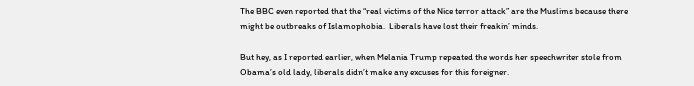The BBC even reported that the “real victims of the Nice terror attack” are the Muslims because there might be outbreaks of Islamophobia.  Liberals have lost their freakin’ minds.

But hey, as I reported earlier, when Melania Trump repeated the words her speechwriter stole from Obama’s old lady, liberals didn’t make any excuses for this foreigner.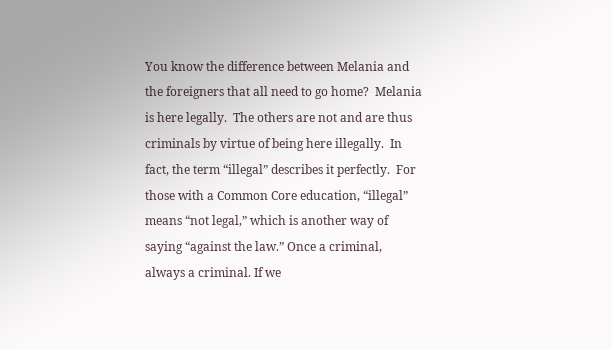You know the difference between Melania and the foreigners that all need to go home?  Melania is here legally.  The others are not and are thus criminals by virtue of being here illegally.  In fact, the term “illegal” describes it perfectly.  For those with a Common Core education, “illegal” means “not legal,” which is another way of saying “against the law.” Once a criminal, always a criminal. If we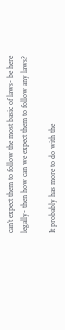can’t expect them to follow the most basic of laws- be here legally- then how can we expect them to follow any laws?

It probably has more to do with the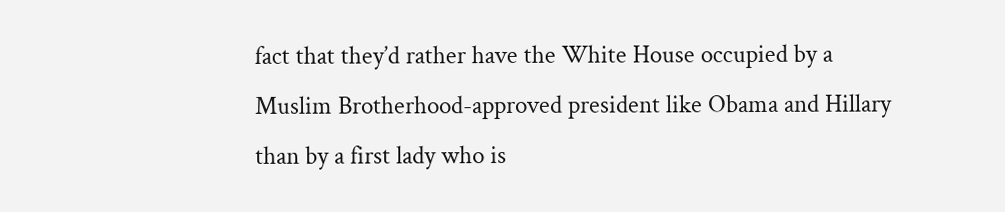fact that they’d rather have the White House occupied by a Muslim Brotherhood-approved president like Obama and Hillary than by a first lady who is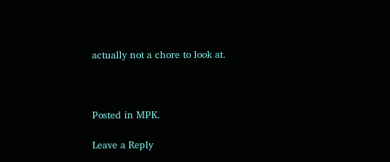actually not a chore to look at.



Posted in MPK.

Leave a Reply